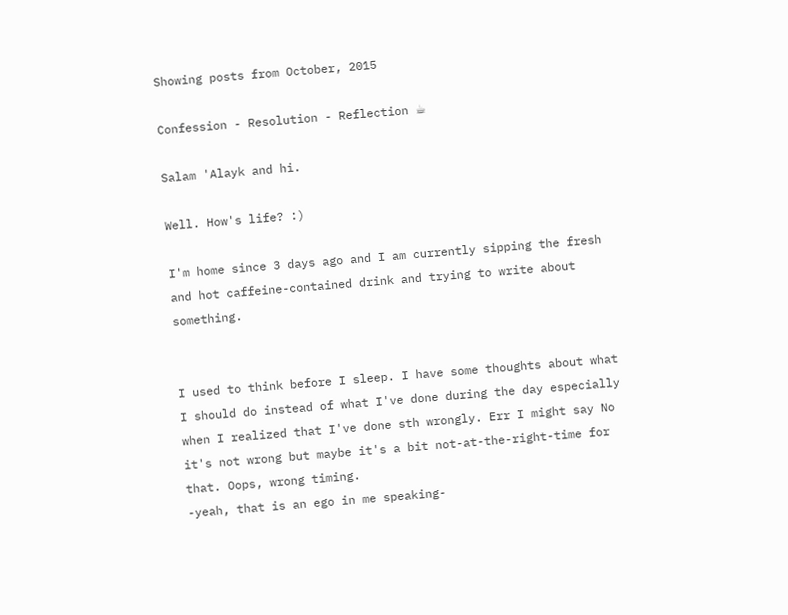Showing posts from October, 2015

Confession - Resolution - Reflection ☕

Salam 'Alayk and hi.

Well. How's life? :)

I'm home since 3 days ago and I am currently sipping the fresh and hot caffeine-contained drink and trying to write about something.


I used to think before I sleep. I have some thoughts about what I should do instead of what I've done during the day especially when I realized that I've done sth wrongly. Err I might say No it's not wrong but maybe it's a bit not-at-the-right-time for that. Oops, wrong timing.
-yeah, that is an ego in me speaking-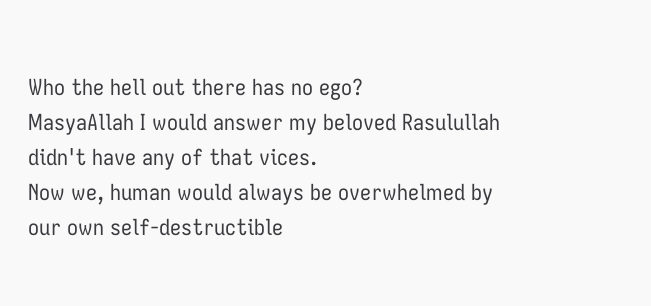Who the hell out there has no ego?
MasyaAllah I would answer my beloved Rasulullah didn't have any of that vices.
Now we, human would always be overwhelmed by our own self-destructible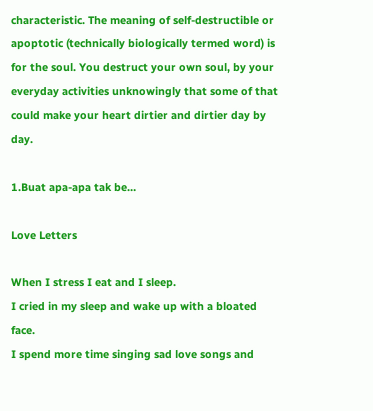characteristic. The meaning of self-destructible or apoptotic (technically biologically termed word) is for the soul. You destruct your own soul, by your everyday activities unknowingly that some of that could make your heart dirtier and dirtier day by day.

1.Buat apa-apa tak be…

Love Letters

When I stress I eat and I sleep.
I cried in my sleep and wake up with a bloated face.
I spend more time singing sad love songs and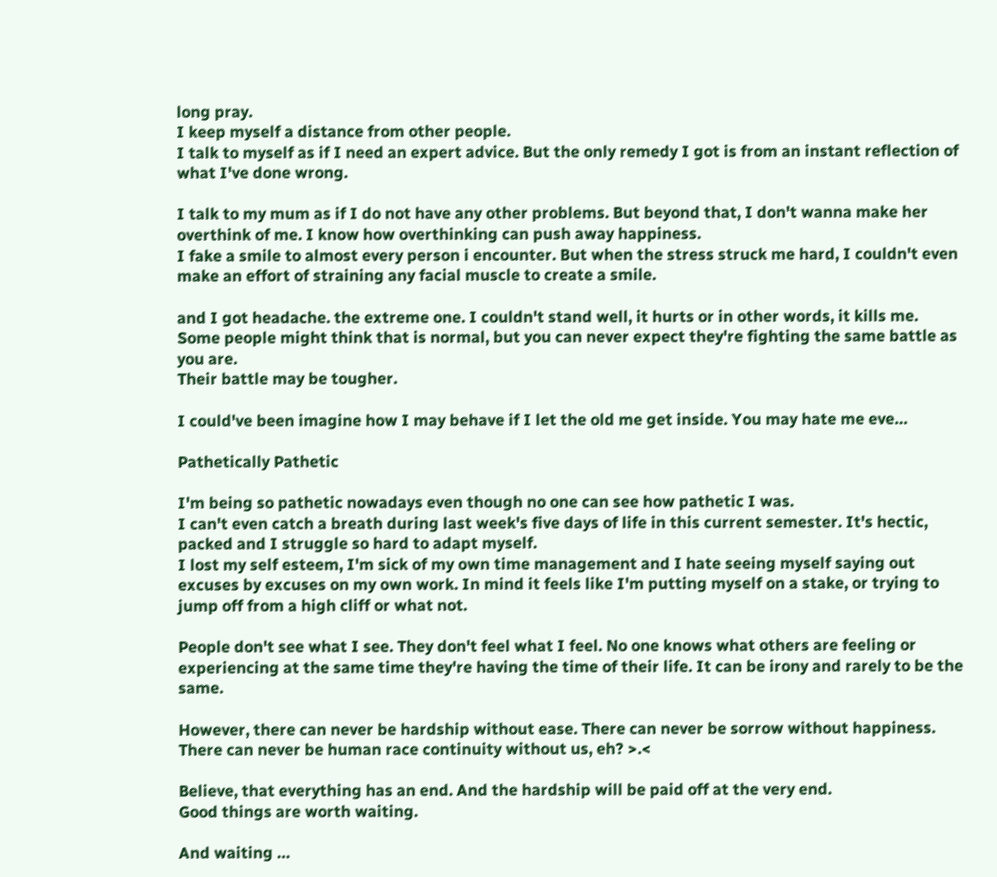long pray.
I keep myself a distance from other people.
I talk to myself as if I need an expert advice. But the only remedy I got is from an instant reflection of what I've done wrong.

I talk to my mum as if I do not have any other problems. But beyond that, I don't wanna make her overthink of me. I know how overthinking can push away happiness.
I fake a smile to almost every person i encounter. But when the stress struck me hard, I couldn't even make an effort of straining any facial muscle to create a smile.

and I got headache. the extreme one. I couldn't stand well, it hurts or in other words, it kills me.
Some people might think that is normal, but you can never expect they're fighting the same battle as you are.
Their battle may be tougher.

I could've been imagine how I may behave if I let the old me get inside. You may hate me eve…

Pathetically Pathetic

I'm being so pathetic nowadays even though no one can see how pathetic I was.
I can't even catch a breath during last week's five days of life in this current semester. It's hectic, packed and I struggle so hard to adapt myself.
I lost my self esteem, I'm sick of my own time management and I hate seeing myself saying out excuses by excuses on my own work. In mind it feels like I'm putting myself on a stake, or trying to jump off from a high cliff or what not.

People don't see what I see. They don't feel what I feel. No one knows what others are feeling or experiencing at the same time they're having the time of their life. It can be irony and rarely to be the same.

However, there can never be hardship without ease. There can never be sorrow without happiness.
There can never be human race continuity without us, eh? >.<

Believe, that everything has an end. And the hardship will be paid off at the very end.
Good things are worth waiting.

And waiting …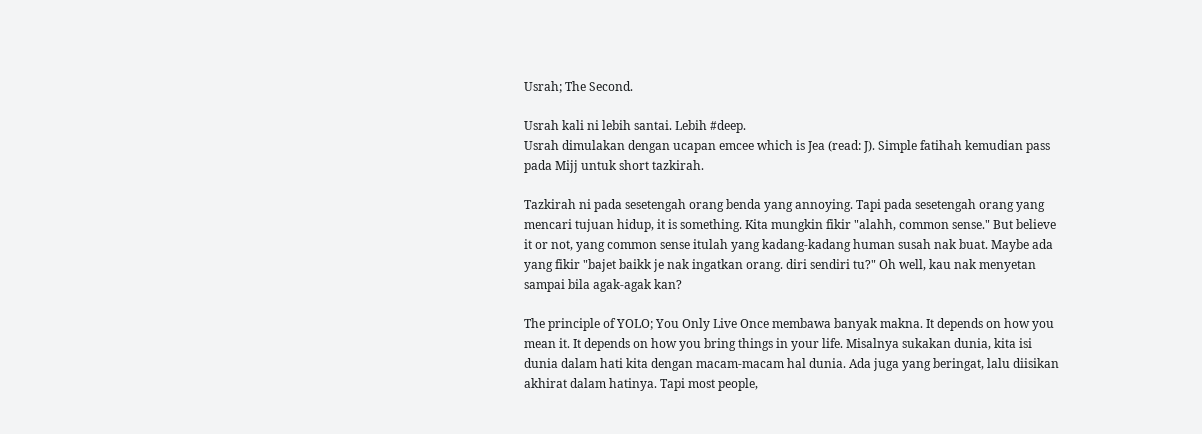Usrah; The Second.

Usrah kali ni lebih santai. Lebih #deep.
Usrah dimulakan dengan ucapan emcee which is Jea (read: J). Simple fatihah kemudian pass pada Mijj untuk short tazkirah.

Tazkirah ni pada sesetengah orang benda yang annoying. Tapi pada sesetengah orang yang mencari tujuan hidup, it is something. Kita mungkin fikir "alahh, common sense." But believe it or not, yang common sense itulah yang kadang-kadang human susah nak buat. Maybe ada yang fikir "bajet baikk je nak ingatkan orang. diri sendiri tu?" Oh well, kau nak menyetan sampai bila agak-agak kan?

The principle of YOLO; You Only Live Once membawa banyak makna. It depends on how you mean it. It depends on how you bring things in your life. Misalnya sukakan dunia, kita isi dunia dalam hati kita dengan macam-macam hal dunia. Ada juga yang beringat, lalu diisikan akhirat dalam hatinya. Tapi most people,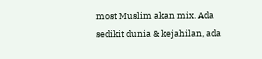most Muslim akan mix. Ada sedikit dunia & kejahilan, ada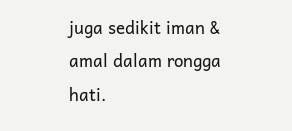juga sedikit iman & amal dalam rongga hati.